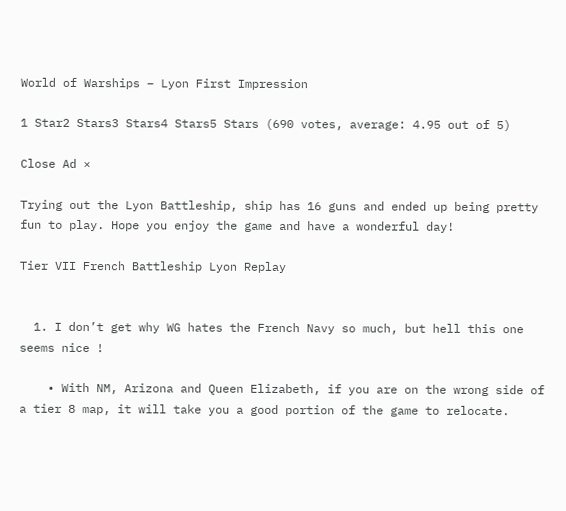World of Warships – Lyon First Impression

1 Star2 Stars3 Stars4 Stars5 Stars (690 votes, average: 4.95 out of 5)

Close Ad ×

Trying out the Lyon Battleship, ship has 16 guns and ended up being pretty fun to play. Hope you enjoy the game and have a wonderful day!

Tier VII French Battleship Lyon Replay


  1. I don’t get why WG hates the French Navy so much, but hell this one seems nice !

    • With NM, Arizona and Queen Elizabeth, if you are on the wrong side of a tier 8 map, it will take you a good portion of the game to relocate.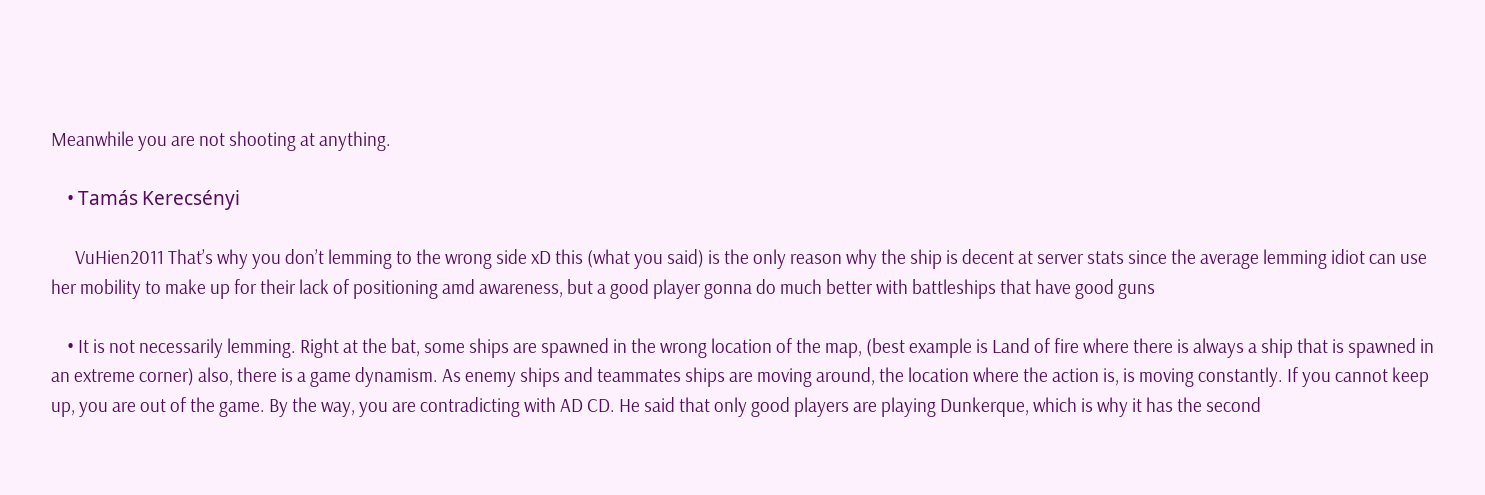Meanwhile you are not shooting at anything.

    • Tamás Kerecsényi

      VuHien2011 That’s why you don’t lemming to the wrong side xD this (what you said) is the only reason why the ship is decent at server stats since the average lemming idiot can use her mobility to make up for their lack of positioning amd awareness, but a good player gonna do much better with battleships that have good guns

    • It is not necessarily lemming. Right at the bat, some ships are spawned in the wrong location of the map, (best example is Land of fire where there is always a ship that is spawned in an extreme corner) also, there is a game dynamism. As enemy ships and teammates ships are moving around, the location where the action is, is moving constantly. If you cannot keep up, you are out of the game. By the way, you are contradicting with AD CD. He said that only good players are playing Dunkerque, which is why it has the second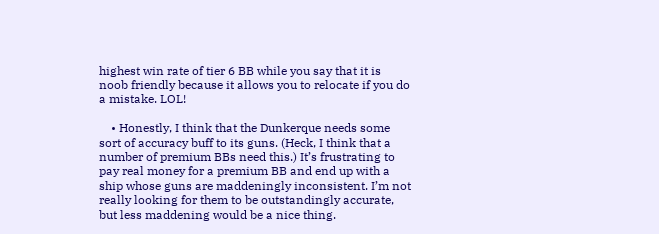highest win rate of tier 6 BB while you say that it is noob friendly because it allows you to relocate if you do a mistake. LOL!

    • Honestly, I think that the Dunkerque needs some sort of accuracy buff to its guns. (Heck, I think that a number of premium BBs need this.) It’s frustrating to pay real money for a premium BB and end up with a ship whose guns are maddeningly inconsistent. I’m not really looking for them to be outstandingly accurate, but less maddening would be a nice thing.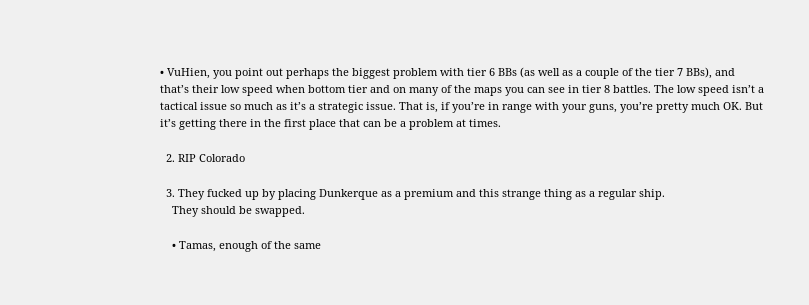• VuHien, you point out perhaps the biggest problem with tier 6 BBs (as well as a couple of the tier 7 BBs), and that’s their low speed when bottom tier and on many of the maps you can see in tier 8 battles. The low speed isn’t a tactical issue so much as it’s a strategic issue. That is, if you’re in range with your guns, you’re pretty much OK. But it’s getting there in the first place that can be a problem at times.

  2. RIP Colorado

  3. They fucked up by placing Dunkerque as a premium and this strange thing as a regular ship.
    They should be swapped.

    • Tamas, enough of the same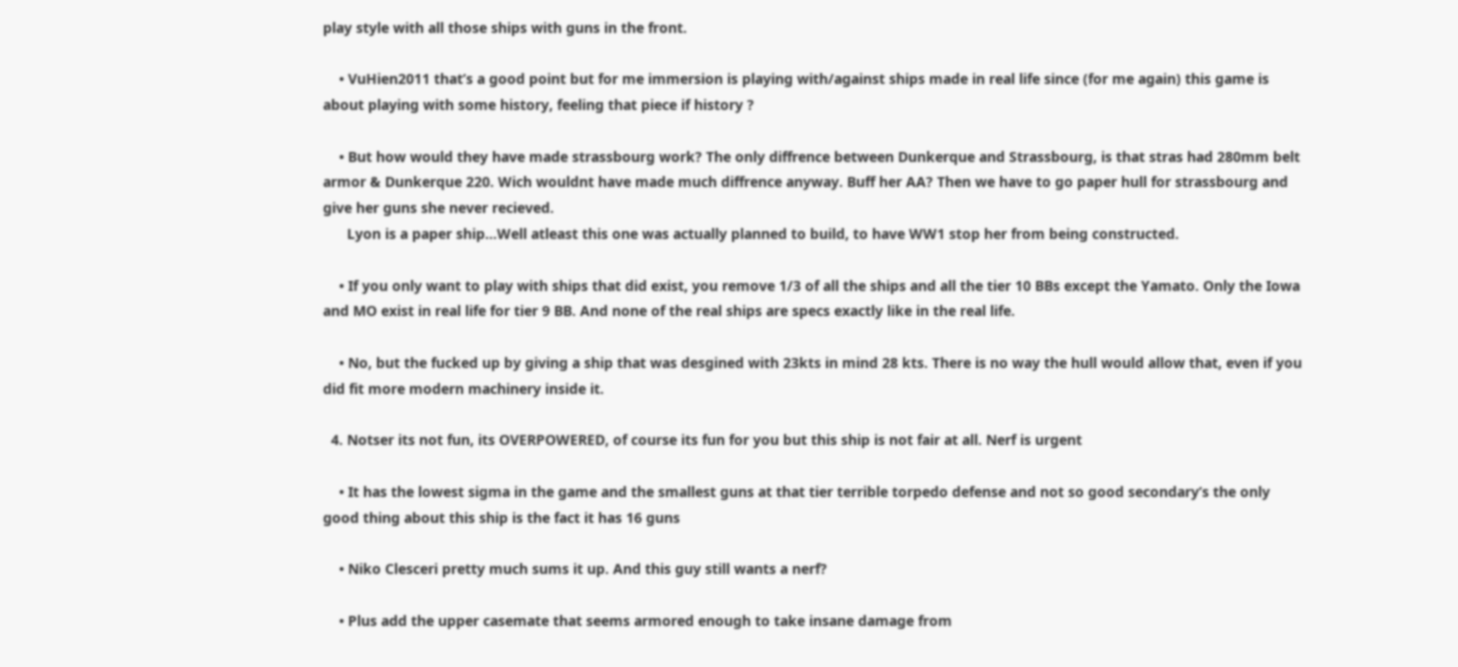play style with all those ships with guns in the front.

    • VuHien2011 that’s a good point but for me immersion is playing with/against ships made in real life since (for me again) this game is about playing with some history, feeling that piece if history ?

    • But how would they have made strassbourg work? The only diffrence between Dunkerque and Strassbourg, is that stras had 280mm belt armor & Dunkerque 220. Wich wouldnt have made much diffrence anyway. Buff her AA? Then we have to go paper hull for strassbourg and give her guns she never recieved.
      Lyon is a paper ship…Well atleast this one was actually planned to build, to have WW1 stop her from being constructed.

    • If you only want to play with ships that did exist, you remove 1/3 of all the ships and all the tier 10 BBs except the Yamato. Only the Iowa and MO exist in real life for tier 9 BB. And none of the real ships are specs exactly like in the real life.

    • No, but the fucked up by giving a ship that was desgined with 23kts in mind 28 kts. There is no way the hull would allow that, even if you did fit more modern machinery inside it.

  4. Notser its not fun, its OVERPOWERED, of course its fun for you but this ship is not fair at all. Nerf is urgent

    • It has the lowest sigma in the game and the smallest guns at that tier terrible torpedo defense and not so good secondary’s the only good thing about this ship is the fact it has 16 guns

    • Niko Clesceri pretty much sums it up. And this guy still wants a nerf?

    • Plus add the upper casemate that seems armored enough to take insane damage from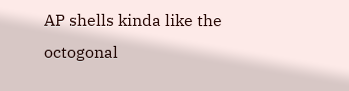AP shells kinda like the octogonal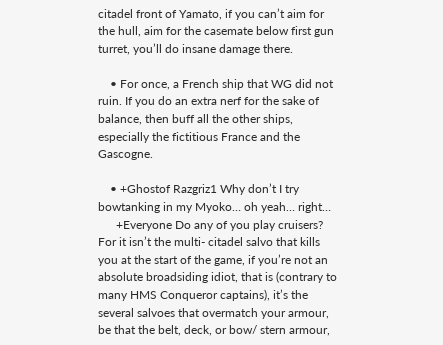citadel front of Yamato, if you can’t aim for the hull, aim for the casemate below first gun turret, you’ll do insane damage there.

    • For once, a French ship that WG did not ruin. If you do an extra nerf for the sake of balance, then buff all the other ships, especially the fictitious France and the Gascogne.

    • +Ghostof Razgriz1 Why don’t I try bowtanking in my Myoko… oh yeah… right…
      +Everyone Do any of you play cruisers? For it isn’t the multi- citadel salvo that kills you at the start of the game, if you’re not an absolute broadsiding idiot, that is (contrary to many HMS Conqueror captains), it’s the several salvoes that overmatch your armour, be that the belt, deck, or bow/ stern armour,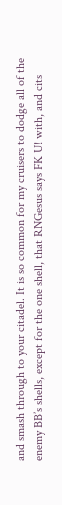and smash through to your citadel. It is so common for my cruisers to dodge all of the enemy BB’s shells, except for the one shell, that RNGesus says FK U! with, and cits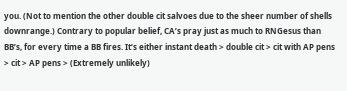you. (Not to mention the other double cit salvoes due to the sheer number of shells downrange.) Contrary to popular belief, CA’s pray just as much to RNGesus than BB’s, for every time a BB fires. It’s either instant death > double cit > cit with AP pens > cit > AP pens > (Extremely unlikely)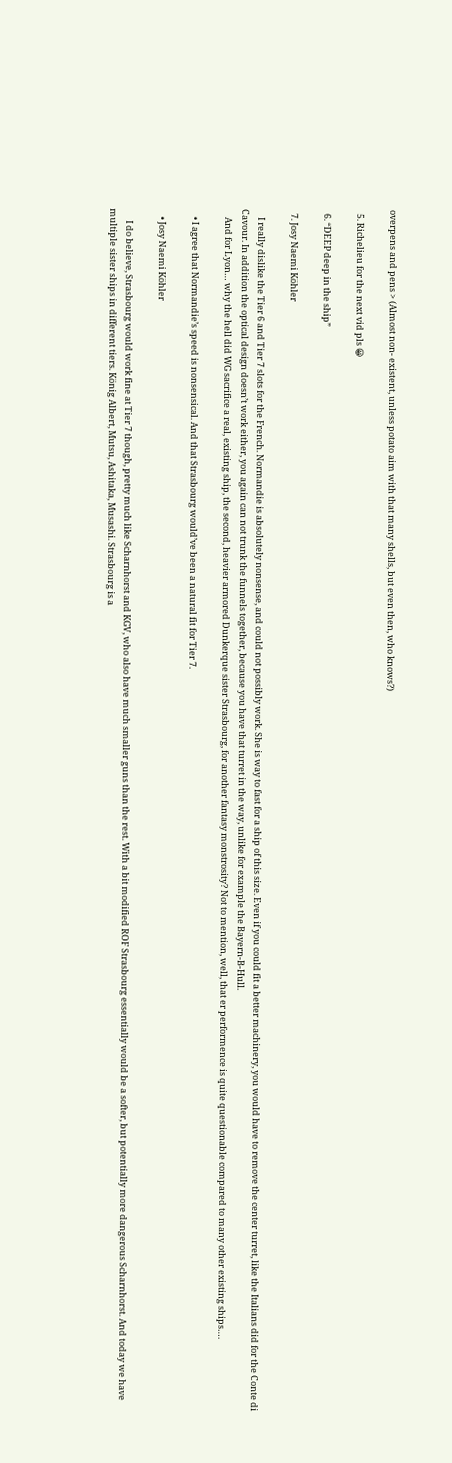overpens and pens > (Almost non- existent, unless potato aim with that many shells, but even then, who knows?)

  5. Richelieu for the next vid pls 😀

  6. “DEEP deep in the ship”

  7. Josy Naemi Köhler

    I really dislike the Tier 6 and Tier 7 slots for the French. Normandie is absolutely nonsense, and could not possibly work. She is way to fast for a ship of this size. Even if you could fit a better machinery, you would have to remove the center turret, like the Italians did for the Conte di Cavour. In addition the optical design doesn’t work either, you again can not trunk the funnels together, because you have that turret in the way, unlike for example the Bayern-B-Hull.
    And for Lyon… why the hell did WG sacrifice a real, existing ship, the second, heavier armored Dunkerque sister Strasbourg, for another fantasy monstrosity? Not to mention, well, that er performence is quite questionable compared to many other existing ships….

    • I agree that Normandie’s speed is nonsensical. And that Strasbourg would’ve been a natural fit for Tier 7.

    • Josy Naemi Köhler

      I do believe, Strasbourg would work fine at Tier 7 though, pretty much like Scharnhorst and KGV, who also have much smaller guns than the rest. With a bit modified ROF Strasbourg essentially would be a softer, but potentially more dangerous Scharnhorst. And today we have multiple sister ships in different tiers. König Albert, Mutsu, Ashitaka, Musashi. Strasbourg is a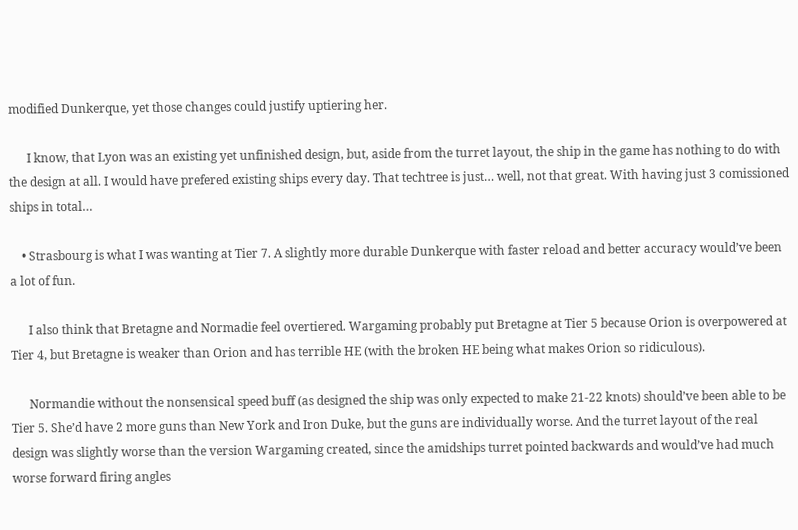modified Dunkerque, yet those changes could justify uptiering her.

      I know, that Lyon was an existing yet unfinished design, but, aside from the turret layout, the ship in the game has nothing to do with the design at all. I would have prefered existing ships every day. That techtree is just… well, not that great. With having just 3 comissioned ships in total…

    • Strasbourg is what I was wanting at Tier 7. A slightly more durable Dunkerque with faster reload and better accuracy would’ve been a lot of fun.

      I also think that Bretagne and Normadie feel overtiered. Wargaming probably put Bretagne at Tier 5 because Orion is overpowered at Tier 4, but Bretagne is weaker than Orion and has terrible HE (with the broken HE being what makes Orion so ridiculous).

      Normandie without the nonsensical speed buff (as designed the ship was only expected to make 21-22 knots) should’ve been able to be Tier 5. She’d have 2 more guns than New York and Iron Duke, but the guns are individually worse. And the turret layout of the real design was slightly worse than the version Wargaming created, since the amidships turret pointed backwards and would’ve had much worse forward firing angles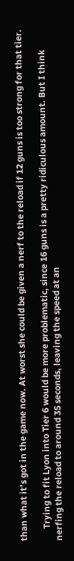than what it’s got in the game now. At worst she could be given a nerf to the reload if 12 guns is too strong for that tier.

      Trying to fit Lyon into Tier 6 would be more problematic, since 16 guns is a pretty ridiculous amount. But I think nerfing the reload to around 35 seconds, leaving the speed at an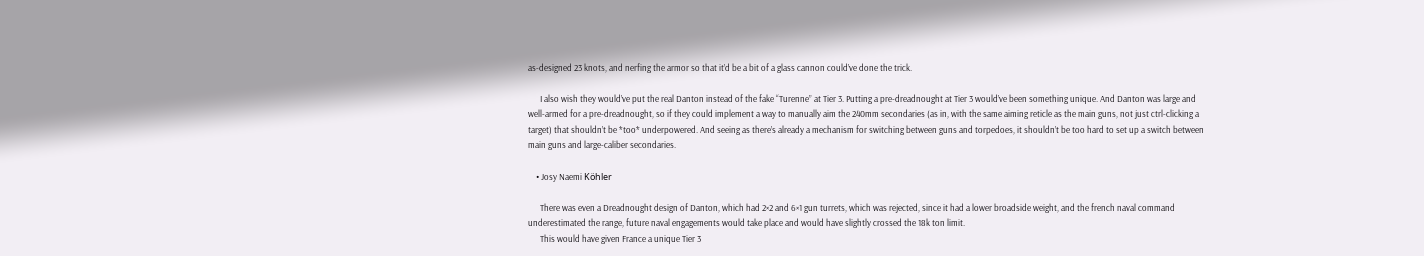as-designed 23 knots, and nerfing the armor so that it’d be a bit of a glass cannon could’ve done the trick.

      I also wish they would’ve put the real Danton instead of the fake “Turenne” at Tier 3. Putting a pre-dreadnought at Tier 3 would’ve been something unique. And Danton was large and well-armed for a pre-dreadnought, so if they could implement a way to manually aim the 240mm secondaries (as in, with the same aiming reticle as the main guns, not just ctrl-clicking a target) that shouldn’t be *too* underpowered. And seeing as there’s already a mechanism for switching between guns and torpedoes, it shouldn’t be too hard to set up a switch between main guns and large-caliber secondaries.

    • Josy Naemi Köhler

      There was even a Dreadnought design of Danton, which had 2×2 and 6×1 gun turrets, which was rejected, since it had a lower broadside weight, and the french naval command underestimated the range, future naval engagements would take place and would have slightly crossed the 18k ton limit.
      This would have given France a unique Tier 3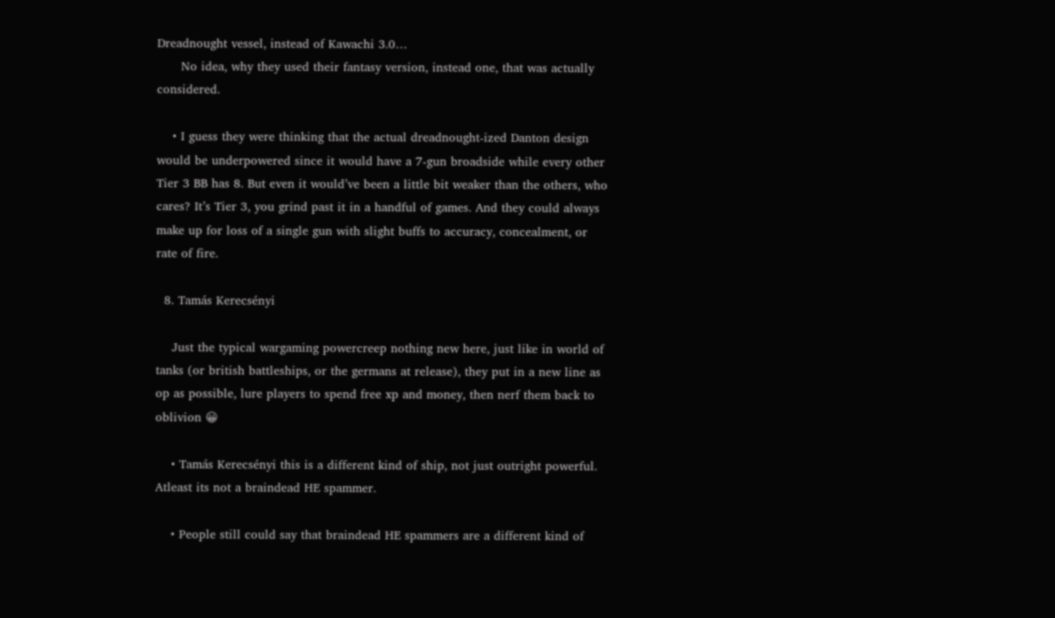Dreadnought vessel, instead of Kawachi 3.0…
      No idea, why they used their fantasy version, instead one, that was actually considered.

    • I guess they were thinking that the actual dreadnought-ized Danton design would be underpowered since it would have a 7-gun broadside while every other Tier 3 BB has 8. But even it would’ve been a little bit weaker than the others, who cares? It’s Tier 3, you grind past it in a handful of games. And they could always make up for loss of a single gun with slight buffs to accuracy, concealment, or rate of fire.

  8. Tamás Kerecsényi

    Just the typical wargaming powercreep nothing new here, just like in world of tanks (or british battleships, or the germans at release), they put in a new line as op as possible, lure players to spend free xp and money, then nerf them back to oblivion 😀

    • Tamás Kerecsényi this is a different kind of ship, not just outright powerful. Atleast its not a braindead HE spammer.

    • People still could say that braindead HE spammers are a different kind of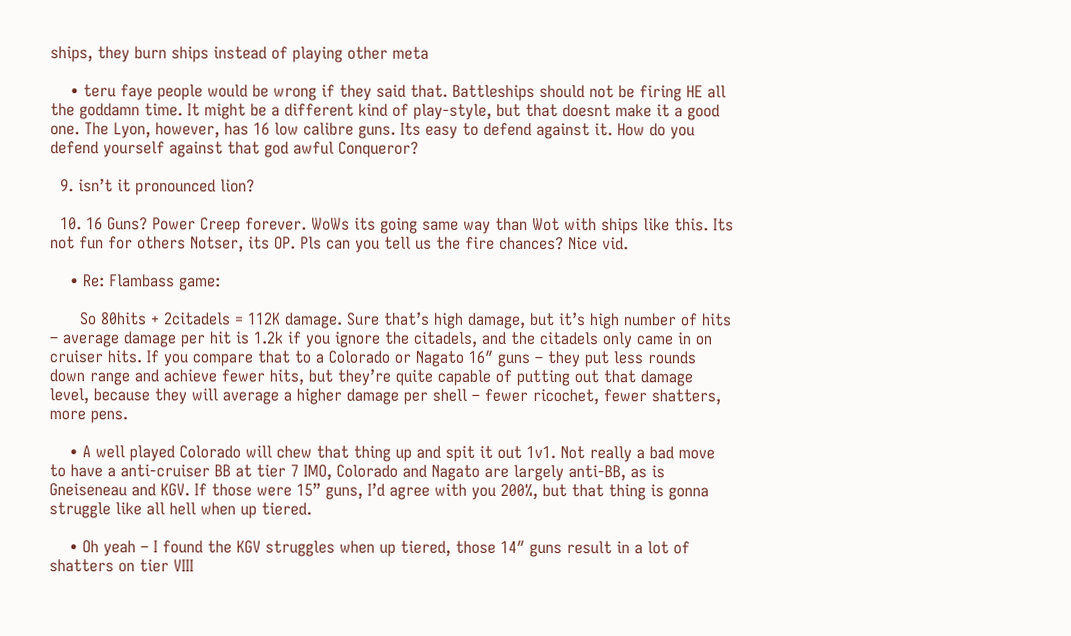ships, they burn ships instead of playing other meta

    • teru faye people would be wrong if they said that. Battleships should not be firing HE all the goddamn time. It might be a different kind of play-style, but that doesnt make it a good one. The Lyon, however, has 16 low calibre guns. Its easy to defend against it. How do you defend yourself against that god awful Conqueror?

  9. isn’t it pronounced lion?

  10. 16 Guns? Power Creep forever. WoWs its going same way than Wot with ships like this. Its not fun for others Notser, its OP. Pls can you tell us the fire chances? Nice vid.

    • Re: Flambass game:

      So 80hits + 2citadels = 112K damage. Sure that’s high damage, but it’s high number of hits – average damage per hit is 1.2k if you ignore the citadels, and the citadels only came in on cruiser hits. If you compare that to a Colorado or Nagato 16″ guns – they put less rounds down range and achieve fewer hits, but they’re quite capable of putting out that damage level, because they will average a higher damage per shell – fewer ricochet, fewer shatters, more pens.

    • A well played Colorado will chew that thing up and spit it out 1v1. Not really a bad move to have a anti-cruiser BB at tier 7 IMO, Colorado and Nagato are largely anti-BB, as is Gneiseneau and KGV. If those were 15” guns, I’d agree with you 200%, but that thing is gonna struggle like all hell when up tiered.

    • Oh yeah – I found the KGV struggles when up tiered, those 14″ guns result in a lot of shatters on tier VIII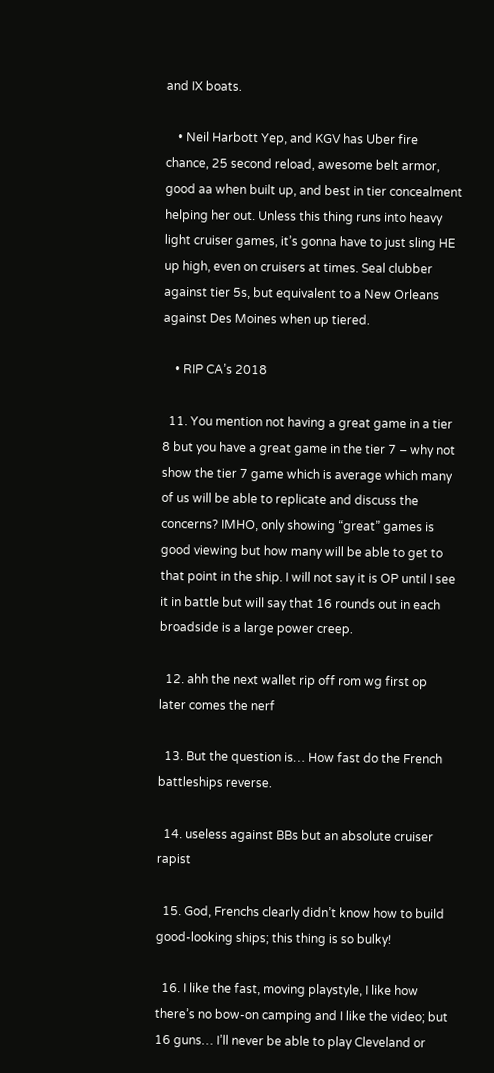and IX boats.

    • Neil Harbott Yep, and KGV has Uber fire chance, 25 second reload, awesome belt armor, good aa when built up, and best in tier concealment helping her out. Unless this thing runs into heavy light cruiser games, it’s gonna have to just sling HE up high, even on cruisers at times. Seal clubber against tier 5s, but equivalent to a New Orleans against Des Moines when up tiered.

    • RIP CA’s 2018

  11. You mention not having a great game in a tier 8 but you have a great game in the tier 7 – why not show the tier 7 game which is average which many of us will be able to replicate and discuss the concerns? IMHO, only showing “great” games is good viewing but how many will be able to get to that point in the ship. I will not say it is OP until I see it in battle but will say that 16 rounds out in each broadside is a large power creep.

  12. ahh the next wallet rip off rom wg first op later comes the nerf

  13. But the question is… How fast do the French battleships reverse.

  14. useless against BBs but an absolute cruiser rapist

  15. God, Frenchs clearly didn’t know how to build good-looking ships; this thing is so bulky!

  16. I like the fast, moving playstyle, I like how there’s no bow-on camping and I like the video; but 16 guns… I’ll never be able to play Cleveland or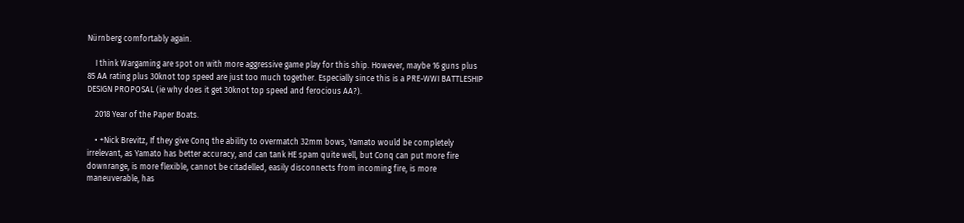Nürnberg comfortably again.

    I think Wargaming are spot on with more aggressive game play for this ship. However, maybe 16 guns plus 85 AA rating plus 30knot top speed are just too much together. Especially since this is a PRE-WWI BATTLESHIP DESIGN PROPOSAL (ie why does it get 30knot top speed and ferocious AA?).

    2018 Year of the Paper Boats.

    • +Nick Brevitz, If they give Conq the ability to overmatch 32mm bows, Yamato would be completely irrelevant, as Yamato has better accuracy, and can tank HE spam quite well, but Conq can put more fire downrange, is more flexible, cannot be citadelled, easily disconnects from incoming fire, is more maneuverable, has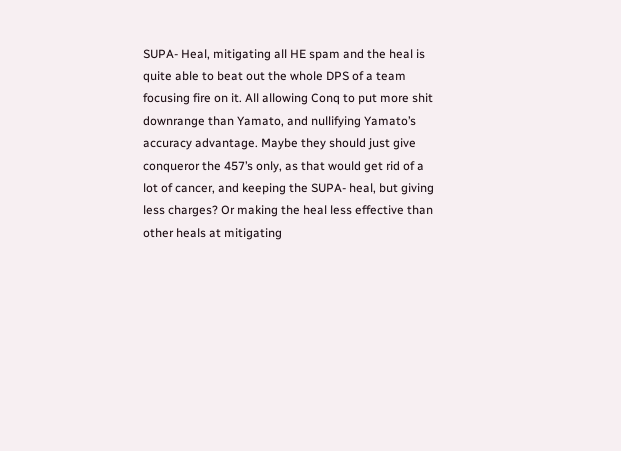SUPA- Heal, mitigating all HE spam and the heal is quite able to beat out the whole DPS of a team focusing fire on it. All allowing Conq to put more shit downrange than Yamato, and nullifying Yamato’s accuracy advantage. Maybe they should just give conqueror the 457’s only, as that would get rid of a lot of cancer, and keeping the SUPA- heal, but giving less charges? Or making the heal less effective than other heals at mitigating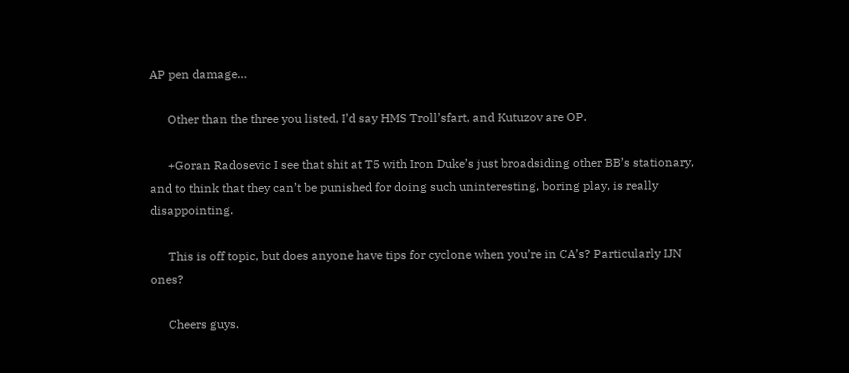AP pen damage…

      Other than the three you listed, I’d say HMS Troll’sfart, and Kutuzov are OP.

      +Goran Radosevic I see that shit at T5 with Iron Duke’s just broadsiding other BB’s stationary, and to think that they can’t be punished for doing such uninteresting, boring play, is really disappointing.

      This is off topic, but does anyone have tips for cyclone when you’re in CA’s? Particularly IJN ones?

      Cheers guys.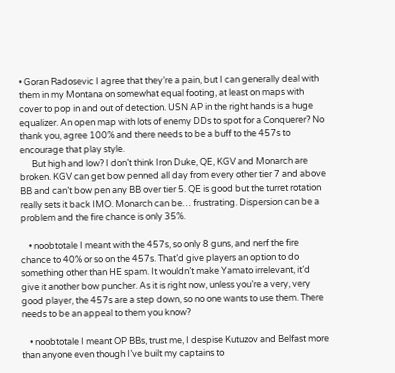• Goran Radosevic I agree that they’re a pain, but I can generally deal with them in my Montana on somewhat equal footing, at least on maps with cover to pop in and out of detection. USN AP in the right hands is a huge equalizer. An open map with lots of enemy DDs to spot for a Conquerer? No thank you, agree 100% and there needs to be a buff to the 457s to encourage that play style.
      But high and low? I don’t think Iron Duke, QE, KGV and Monarch are broken. KGV can get bow penned all day from every other tier 7 and above BB and can’t bow pen any BB over tier 5. QE is good but the turret rotation really sets it back IMO. Monarch can be… frustrating. Dispersion can be a problem and the fire chance is only 35%.

    • noobtotale I meant with the 457s, so only 8 guns, and nerf the fire chance to 40% or so on the 457s. That’d give players an option to do something other than HE spam. It wouldn’t make Yamato irrelevant, it’d give it another bow puncher. As it is right now, unless you’re a very, very good player, the 457s are a step down, so no one wants to use them. There needs to be an appeal to them you know?

    • noobtotale I meant OP BBs, trust me, I despise Kutuzov and Belfast more than anyone even though I’ve built my captains to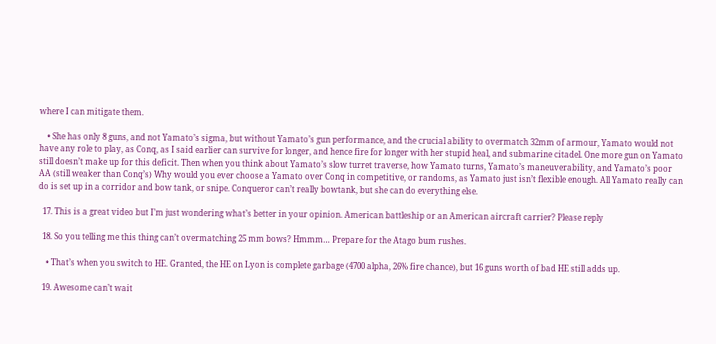where I can mitigate them.

    • She has only 8 guns, and not Yamato’s sigma, but without Yamato’s gun performance, and the crucial ability to overmatch 32mm of armour, Yamato would not have any role to play, as Conq, as I said earlier can survive for longer, and hence fire for longer with her stupid heal, and submarine citadel. One more gun on Yamato still doesn’t make up for this deficit. Then when you think about Yamato’s slow turret traverse, how Yamato turns, Yamato’s maneuverability, and Yamato’s poor AA (still weaker than Conq’s) Why would you ever choose a Yamato over Conq in competitive, or randoms, as Yamato just isn’t flexible enough. All Yamato really can do is set up in a corridor and bow tank, or snipe. Conqueror can’t really bowtank, but she can do everything else.

  17. This is a great video but I’m just wondering what’s better in your opinion. American battleship or an American aircraft carrier? Please reply

  18. So you telling me this thing can’t overmatching 25 mm bows? Hmmm… Prepare for the Atago bum rushes.

    • That’s when you switch to HE. Granted, the HE on Lyon is complete garbage (4700 alpha, 26% fire chance), but 16 guns worth of bad HE still adds up.

  19. Awesome can’t wait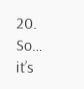20. So… it’s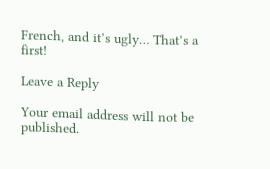French, and it’s ugly… That’s a first!

Leave a Reply

Your email address will not be published.